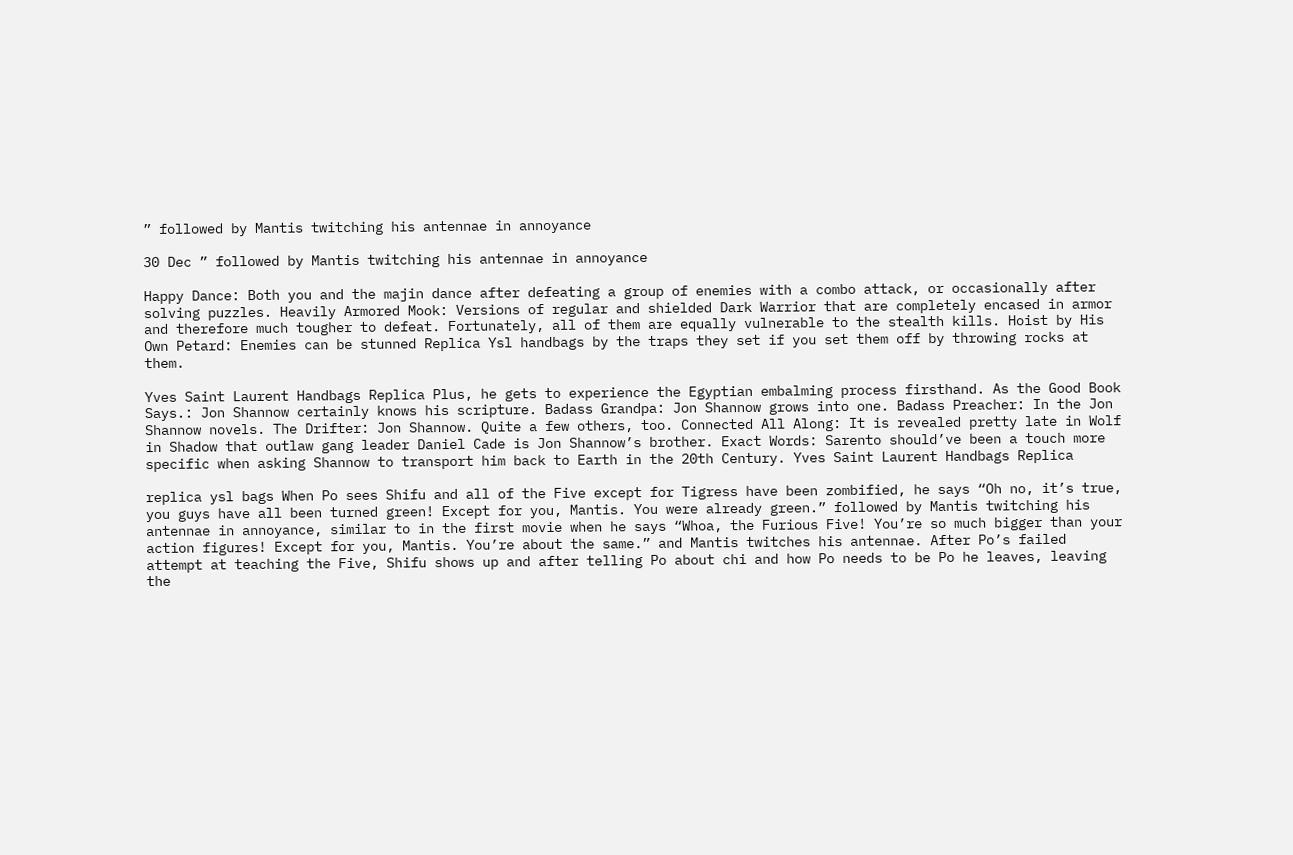” followed by Mantis twitching his antennae in annoyance

30 Dec ” followed by Mantis twitching his antennae in annoyance

Happy Dance: Both you and the majin dance after defeating a group of enemies with a combo attack, or occasionally after solving puzzles. Heavily Armored Mook: Versions of regular and shielded Dark Warrior that are completely encased in armor and therefore much tougher to defeat. Fortunately, all of them are equally vulnerable to the stealth kills. Hoist by His Own Petard: Enemies can be stunned Replica Ysl handbags by the traps they set if you set them off by throwing rocks at them.

Yves Saint Laurent Handbags Replica Plus, he gets to experience the Egyptian embalming process firsthand. As the Good Book Says.: Jon Shannow certainly knows his scripture. Badass Grandpa: Jon Shannow grows into one. Badass Preacher: In the Jon Shannow novels. The Drifter: Jon Shannow. Quite a few others, too. Connected All Along: It is revealed pretty late in Wolf in Shadow that outlaw gang leader Daniel Cade is Jon Shannow’s brother. Exact Words: Sarento should’ve been a touch more specific when asking Shannow to transport him back to Earth in the 20th Century. Yves Saint Laurent Handbags Replica

replica ysl bags When Po sees Shifu and all of the Five except for Tigress have been zombified, he says “Oh no, it’s true, you guys have all been turned green! Except for you, Mantis. You were already green.” followed by Mantis twitching his antennae in annoyance, similar to in the first movie when he says “Whoa, the Furious Five! You’re so much bigger than your action figures! Except for you, Mantis. You’re about the same.” and Mantis twitches his antennae. After Po’s failed attempt at teaching the Five, Shifu shows up and after telling Po about chi and how Po needs to be Po he leaves, leaving the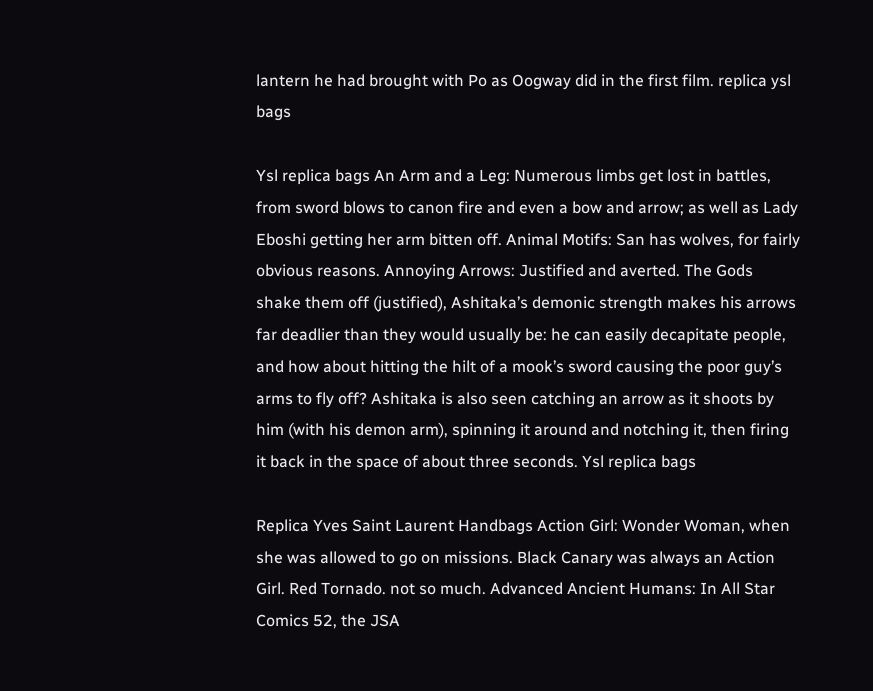lantern he had brought with Po as Oogway did in the first film. replica ysl bags

Ysl replica bags An Arm and a Leg: Numerous limbs get lost in battles, from sword blows to canon fire and even a bow and arrow; as well as Lady Eboshi getting her arm bitten off. Animal Motifs: San has wolves, for fairly obvious reasons. Annoying Arrows: Justified and averted. The Gods shake them off (justified), Ashitaka’s demonic strength makes his arrows far deadlier than they would usually be: he can easily decapitate people, and how about hitting the hilt of a mook’s sword causing the poor guy’s arms to fly off? Ashitaka is also seen catching an arrow as it shoots by him (with his demon arm), spinning it around and notching it, then firing it back in the space of about three seconds. Ysl replica bags

Replica Yves Saint Laurent Handbags Action Girl: Wonder Woman, when she was allowed to go on missions. Black Canary was always an Action Girl. Red Tornado. not so much. Advanced Ancient Humans: In All Star Comics 52, the JSA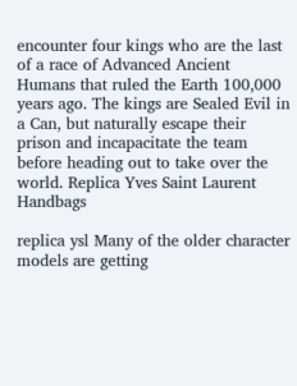encounter four kings who are the last of a race of Advanced Ancient Humans that ruled the Earth 100,000 years ago. The kings are Sealed Evil in a Can, but naturally escape their prison and incapacitate the team before heading out to take over the world. Replica Yves Saint Laurent Handbags

replica ysl Many of the older character models are getting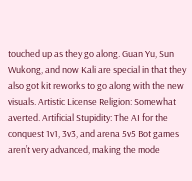touched up as they go along. Guan Yu, Sun Wukong, and now Kali are special in that they also got kit reworks to go along with the new visuals. Artistic License Religion: Somewhat averted. Artificial Stupidity: The AI for the conquest 1v1, 3v3, and arena 5v5 Bot games aren’t very advanced, making the mode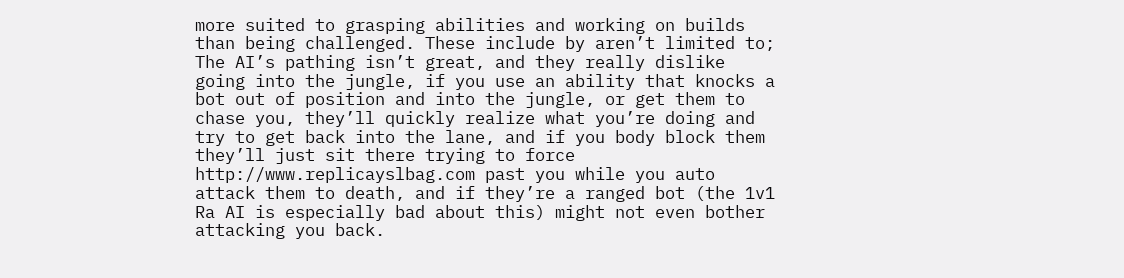more suited to grasping abilities and working on builds than being challenged. These include by aren’t limited to; The AI’s pathing isn’t great, and they really dislike going into the jungle, if you use an ability that knocks a bot out of position and into the jungle, or get them to chase you, they’ll quickly realize what you’re doing and try to get back into the lane, and if you body block them they’ll just sit there trying to force http://www.replicayslbag.com past you while you auto attack them to death, and if they’re a ranged bot (the 1v1 Ra AI is especially bad about this) might not even bother attacking you back.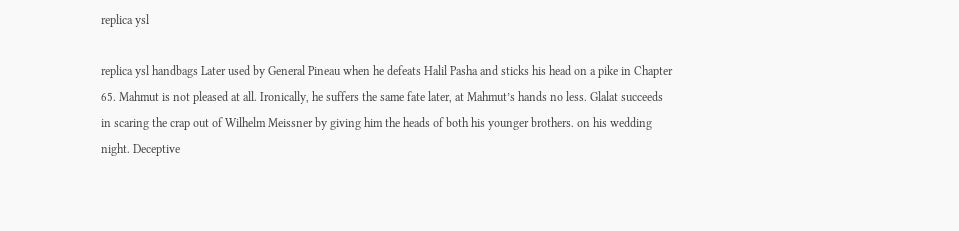replica ysl

replica ysl handbags Later used by General Pineau when he defeats Halil Pasha and sticks his head on a pike in Chapter 65. Mahmut is not pleased at all. Ironically, he suffers the same fate later, at Mahmut’s hands no less. Glalat succeeds in scaring the crap out of Wilhelm Meissner by giving him the heads of both his younger brothers. on his wedding night. Deceptive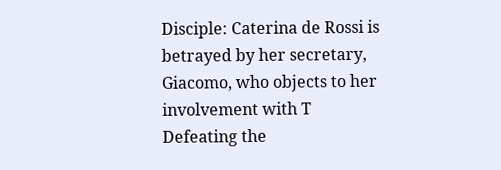Disciple: Caterina de Rossi is betrayed by her secretary, Giacomo, who objects to her involvement with T Defeating the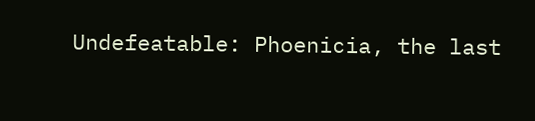Undefeatable: Phoenicia, the last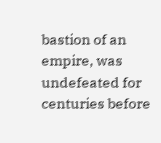bastion of an empire, was undefeated for centuries before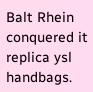Balt Rhein conquered it replica ysl handbags.